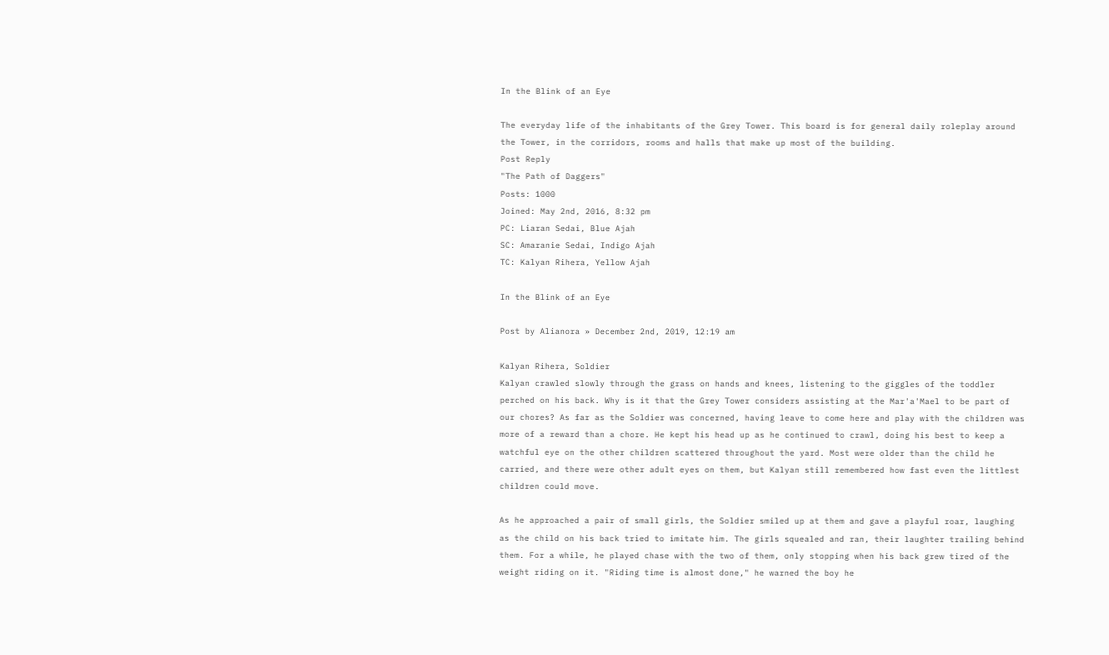In the Blink of an Eye

The everyday life of the inhabitants of the Grey Tower. This board is for general daily roleplay around the Tower, in the corridors, rooms and halls that make up most of the building.
Post Reply
"The Path of Daggers"
Posts: 1000
Joined: May 2nd, 2016, 8:32 pm
PC: Liaran Sedai, Blue Ajah
SC: Amaranie Sedai, Indigo Ajah
TC: Kalyan Rihera, Yellow Ajah

In the Blink of an Eye

Post by Alianora » December 2nd, 2019, 12:19 am

Kalyan Rihera, Soldier
Kalyan crawled slowly through the grass on hands and knees, listening to the giggles of the toddler perched on his back. Why is it that the Grey Tower considers assisting at the Mar'a'Mael to be part of our chores? As far as the Soldier was concerned, having leave to come here and play with the children was more of a reward than a chore. He kept his head up as he continued to crawl, doing his best to keep a watchful eye on the other children scattered throughout the yard. Most were older than the child he carried, and there were other adult eyes on them, but Kalyan still remembered how fast even the littlest children could move.

As he approached a pair of small girls, the Soldier smiled up at them and gave a playful roar, laughing as the child on his back tried to imitate him. The girls squealed and ran, their laughter trailing behind them. For a while, he played chase with the two of them, only stopping when his back grew tired of the weight riding on it. "Riding time is almost done," he warned the boy he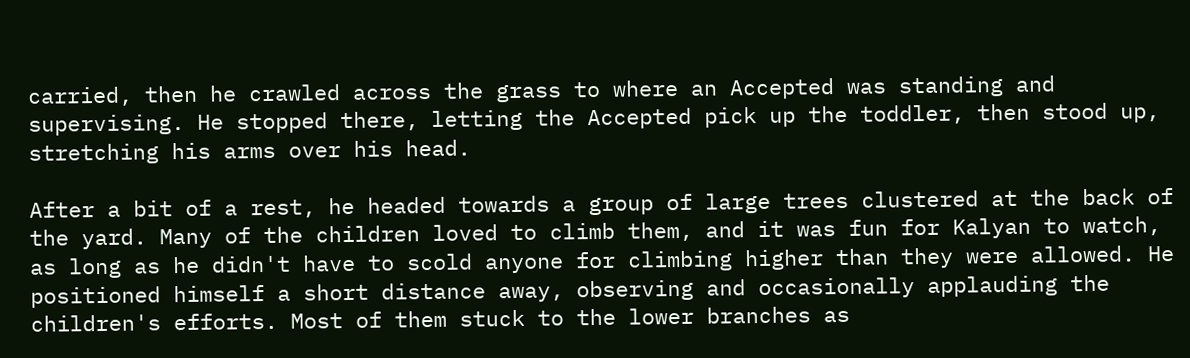carried, then he crawled across the grass to where an Accepted was standing and supervising. He stopped there, letting the Accepted pick up the toddler, then stood up, stretching his arms over his head.

After a bit of a rest, he headed towards a group of large trees clustered at the back of the yard. Many of the children loved to climb them, and it was fun for Kalyan to watch, as long as he didn't have to scold anyone for climbing higher than they were allowed. He positioned himself a short distance away, observing and occasionally applauding the children's efforts. Most of them stuck to the lower branches as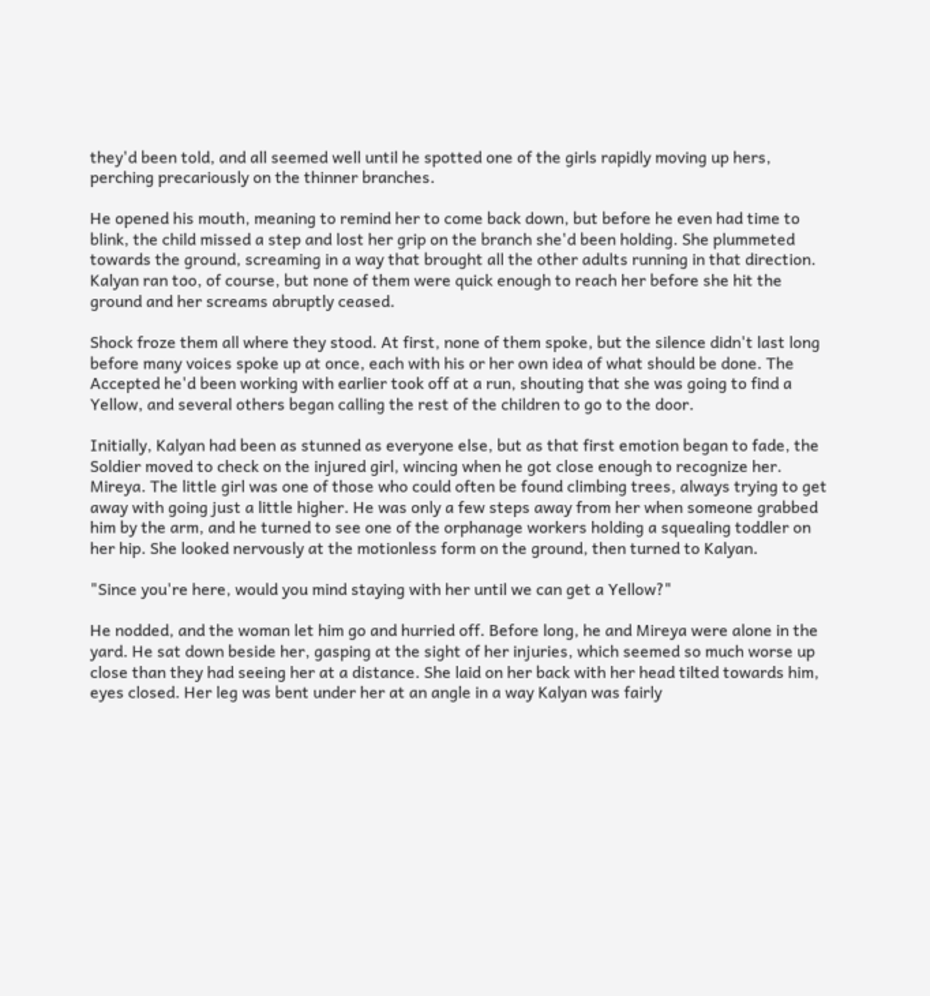they'd been told, and all seemed well until he spotted one of the girls rapidly moving up hers, perching precariously on the thinner branches.

He opened his mouth, meaning to remind her to come back down, but before he even had time to blink, the child missed a step and lost her grip on the branch she'd been holding. She plummeted towards the ground, screaming in a way that brought all the other adults running in that direction. Kalyan ran too, of course, but none of them were quick enough to reach her before she hit the ground and her screams abruptly ceased.

Shock froze them all where they stood. At first, none of them spoke, but the silence didn't last long before many voices spoke up at once, each with his or her own idea of what should be done. The Accepted he'd been working with earlier took off at a run, shouting that she was going to find a Yellow, and several others began calling the rest of the children to go to the door.

Initially, Kalyan had been as stunned as everyone else, but as that first emotion began to fade, the Soldier moved to check on the injured girl, wincing when he got close enough to recognize her. Mireya. The little girl was one of those who could often be found climbing trees, always trying to get away with going just a little higher. He was only a few steps away from her when someone grabbed him by the arm, and he turned to see one of the orphanage workers holding a squealing toddler on her hip. She looked nervously at the motionless form on the ground, then turned to Kalyan.

"Since you're here, would you mind staying with her until we can get a Yellow?"

He nodded, and the woman let him go and hurried off. Before long, he and Mireya were alone in the yard. He sat down beside her, gasping at the sight of her injuries, which seemed so much worse up close than they had seeing her at a distance. She laid on her back with her head tilted towards him, eyes closed. Her leg was bent under her at an angle in a way Kalyan was fairly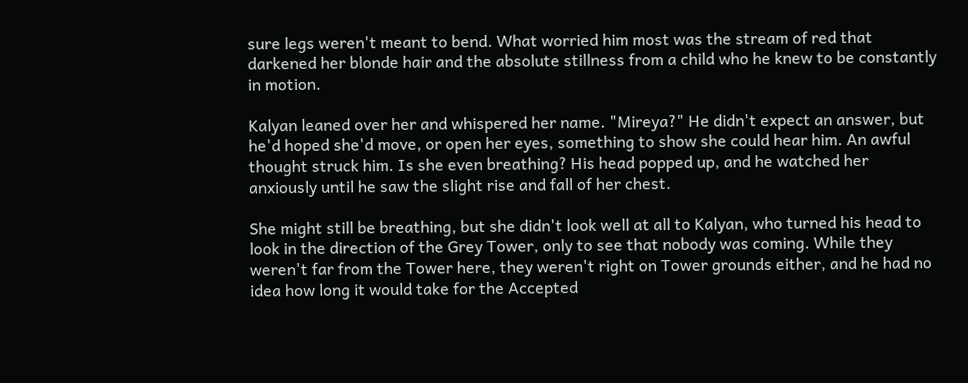sure legs weren't meant to bend. What worried him most was the stream of red that darkened her blonde hair and the absolute stillness from a child who he knew to be constantly in motion.

Kalyan leaned over her and whispered her name. "Mireya?" He didn't expect an answer, but he'd hoped she'd move, or open her eyes, something to show she could hear him. An awful thought struck him. Is she even breathing? His head popped up, and he watched her anxiously until he saw the slight rise and fall of her chest.

She might still be breathing, but she didn't look well at all to Kalyan, who turned his head to look in the direction of the Grey Tower, only to see that nobody was coming. While they weren't far from the Tower here, they weren't right on Tower grounds either, and he had no idea how long it would take for the Accepted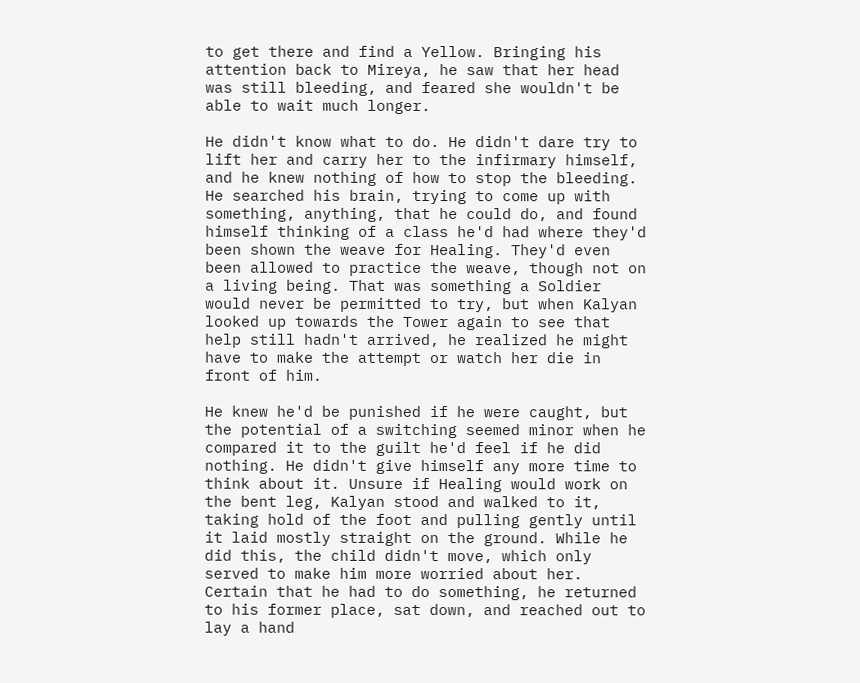to get there and find a Yellow. Bringing his attention back to Mireya, he saw that her head was still bleeding, and feared she wouldn't be able to wait much longer.

He didn't know what to do. He didn't dare try to lift her and carry her to the infirmary himself, and he knew nothing of how to stop the bleeding. He searched his brain, trying to come up with something, anything, that he could do, and found himself thinking of a class he'd had where they'd been shown the weave for Healing. They'd even been allowed to practice the weave, though not on a living being. That was something a Soldier would never be permitted to try, but when Kalyan looked up towards the Tower again to see that help still hadn't arrived, he realized he might have to make the attempt or watch her die in front of him.

He knew he'd be punished if he were caught, but the potential of a switching seemed minor when he compared it to the guilt he'd feel if he did nothing. He didn't give himself any more time to think about it. Unsure if Healing would work on the bent leg, Kalyan stood and walked to it, taking hold of the foot and pulling gently until it laid mostly straight on the ground. While he did this, the child didn't move, which only served to make him more worried about her. Certain that he had to do something, he returned to his former place, sat down, and reached out to lay a hand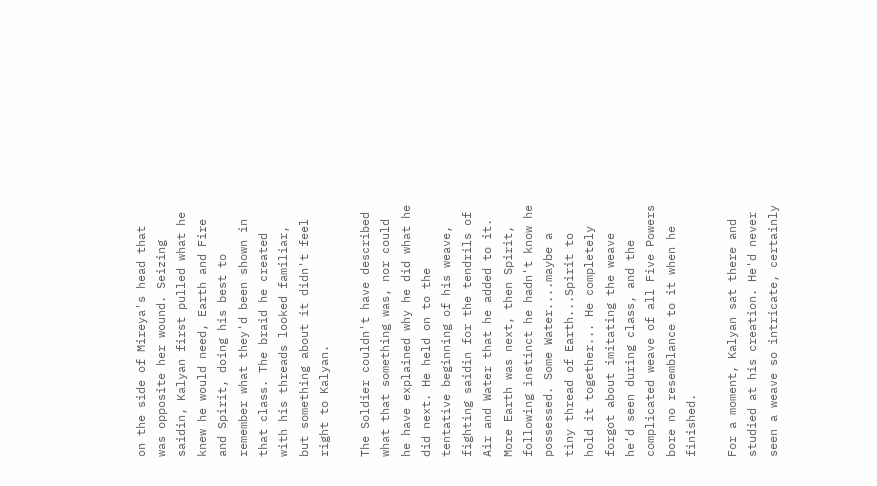on the side of Mireya's head that was opposite her wound. Seizing saidin, Kalyan first pulled what he knew he would need, Earth and Fire and Spirit, doing his best to remember what they'd been shown in that class. The braid he created with his threads looked familiar, but something about it didn't feel right to Kalyan.

The Soldier couldn't have described what that something was, nor could he have explained why he did what he did next. He held on to the tentative beginning of his weave, fighting saidin for the tendrils of Air and Water that he added to it. More Earth was next, then Spirit, following instinct he hadn't know he possessed. Some Water....maybe a tiny thread of Earth...Spirit to hold it together... He completely forgot about imitating the weave he'd seen during class, and the complicated weave of all Five Powers bore no resemblance to it when he finished.

For a moment, Kalyan sat there and studied at his creation. He'd never seen a weave so intricate, certainly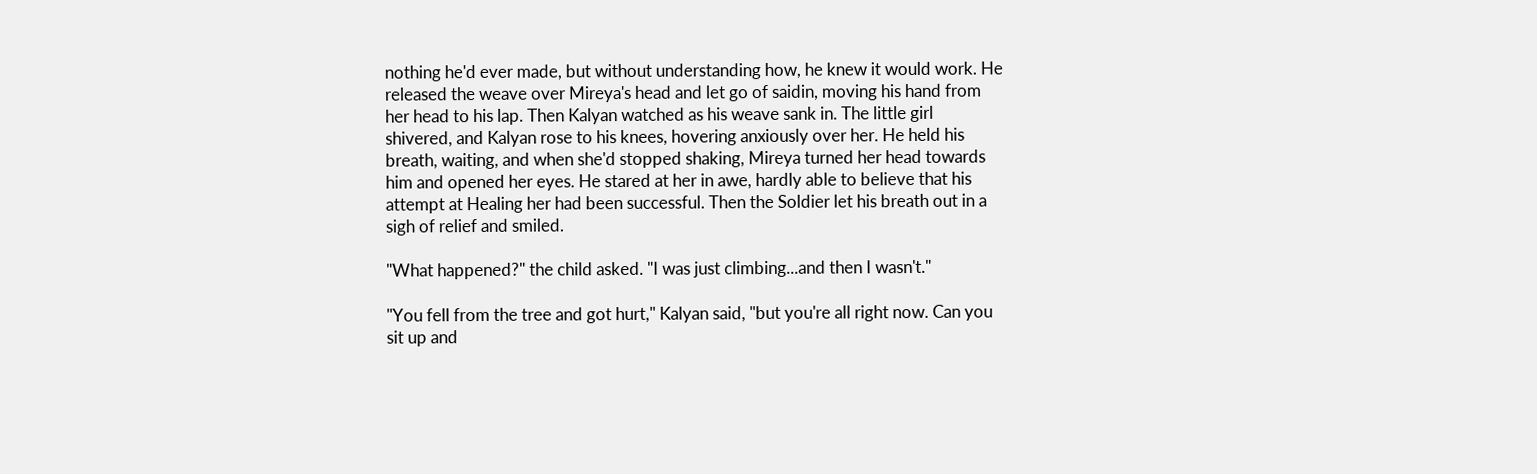nothing he'd ever made, but without understanding how, he knew it would work. He released the weave over Mireya's head and let go of saidin, moving his hand from her head to his lap. Then Kalyan watched as his weave sank in. The little girl shivered, and Kalyan rose to his knees, hovering anxiously over her. He held his breath, waiting, and when she'd stopped shaking, Mireya turned her head towards him and opened her eyes. He stared at her in awe, hardly able to believe that his attempt at Healing her had been successful. Then the Soldier let his breath out in a sigh of relief and smiled.

"What happened?" the child asked. "I was just climbing...and then I wasn't."

"You fell from the tree and got hurt," Kalyan said, "but you're all right now. Can you sit up and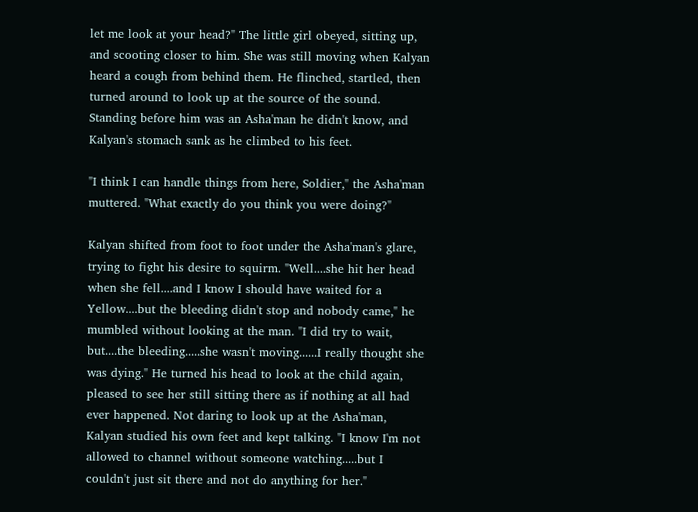let me look at your head?" The little girl obeyed, sitting up, and scooting closer to him. She was still moving when Kalyan heard a cough from behind them. He flinched, startled, then turned around to look up at the source of the sound. Standing before him was an Asha'man he didn't know, and Kalyan's stomach sank as he climbed to his feet.

"I think I can handle things from here, Soldier," the Asha'man muttered. "What exactly do you think you were doing?"

Kalyan shifted from foot to foot under the Asha'man's glare, trying to fight his desire to squirm. "Well....she hit her head when she fell....and I know I should have waited for a Yellow....but the bleeding didn't stop and nobody came," he mumbled without looking at the man. "I did try to wait, but....the bleeding.....she wasn't moving......I really thought she was dying." He turned his head to look at the child again, pleased to see her still sitting there as if nothing at all had ever happened. Not daring to look up at the Asha'man, Kalyan studied his own feet and kept talking. "I know I'm not allowed to channel without someone watching.....but I couldn't just sit there and not do anything for her."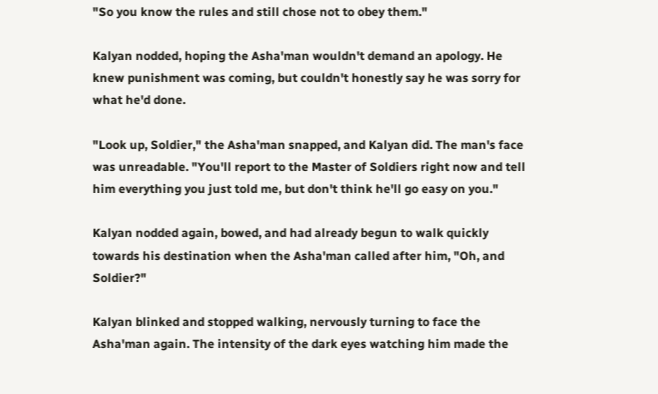"So you know the rules and still chose not to obey them."

Kalyan nodded, hoping the Asha'man wouldn't demand an apology. He knew punishment was coming, but couldn't honestly say he was sorry for what he'd done.

"Look up, Soldier," the Asha'man snapped, and Kalyan did. The man's face was unreadable. "You'll report to the Master of Soldiers right now and tell him everything you just told me, but don't think he'll go easy on you."

Kalyan nodded again, bowed, and had already begun to walk quickly towards his destination when the Asha'man called after him, "Oh, and Soldier?"

Kalyan blinked and stopped walking, nervously turning to face the Asha'man again. The intensity of the dark eyes watching him made the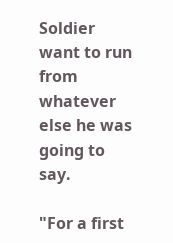Soldier want to run from whatever else he was going to say.

"For a first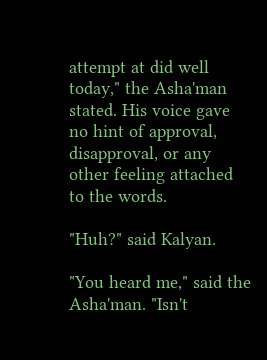attempt at did well today," the Asha'man stated. His voice gave no hint of approval, disapproval, or any other feeling attached to the words.

"Huh?" said Kalyan.

"You heard me," said the Asha'man. "Isn't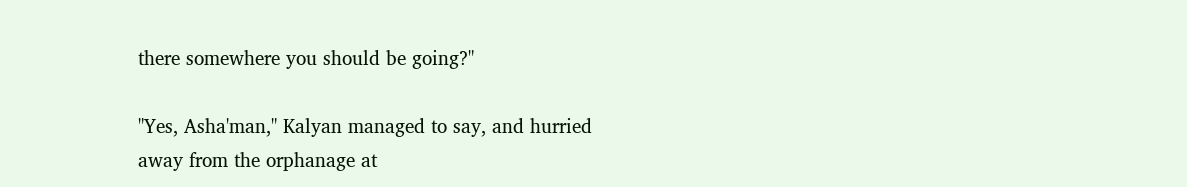there somewhere you should be going?"

"Yes, Asha'man," Kalyan managed to say, and hurried away from the orphanage at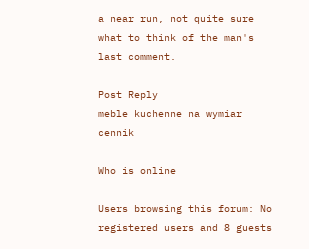a near run, not quite sure what to think of the man's last comment.

Post Reply
meble kuchenne na wymiar cennik

Who is online

Users browsing this forum: No registered users and 8 guests